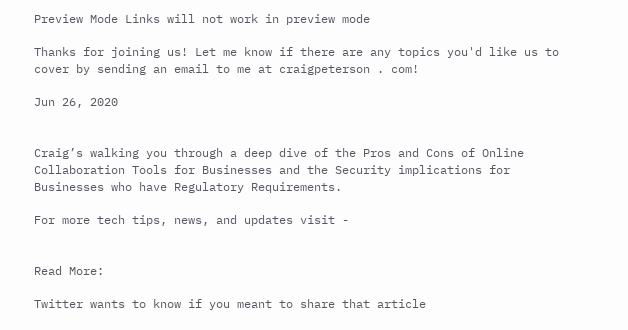Preview Mode Links will not work in preview mode

Thanks for joining us! Let me know if there are any topics you'd like us to cover by sending an email to me at craigpeterson . com!

Jun 26, 2020


Craig’s walking you through a deep dive of the Pros and Cons of Online Collaboration Tools for Businesses and the Security implications for Businesses who have Regulatory Requirements.

For more tech tips, news, and updates visit -


Read More:

Twitter wants to know if you meant to share that article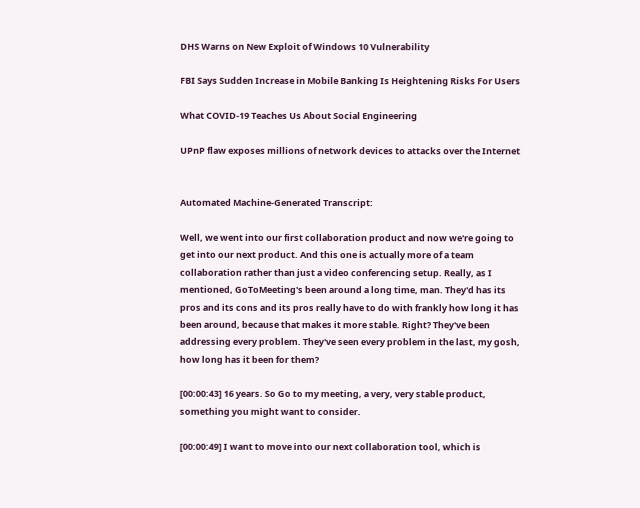DHS Warns on New Exploit of Windows 10 Vulnerability

FBI Says Sudden Increase in Mobile Banking Is Heightening Risks For Users

What COVID-19 Teaches Us About Social Engineering

UPnP flaw exposes millions of network devices to attacks over the Internet


Automated Machine-Generated Transcript:

Well, we went into our first collaboration product and now we're going to get into our next product. And this one is actually more of a team collaboration rather than just a video conferencing setup. Really, as I mentioned, GoToMeeting's been around a long time, man. They'd has its pros and its cons and its pros really have to do with frankly how long it has been around, because that makes it more stable. Right? They've been addressing every problem. They've seen every problem in the last, my gosh, how long has it been for them?

[00:00:43] 16 years. So Go to my meeting, a very, very stable product, something you might want to consider.

[00:00:49] I want to move into our next collaboration tool, which is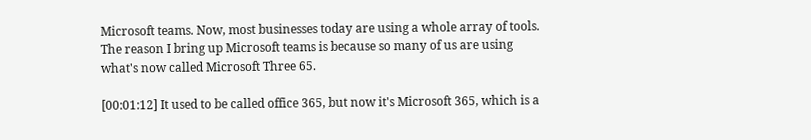Microsoft teams. Now, most businesses today are using a whole array of tools. The reason I bring up Microsoft teams is because so many of us are using what's now called Microsoft Three 65.

[00:01:12] It used to be called office 365, but now it's Microsoft 365, which is a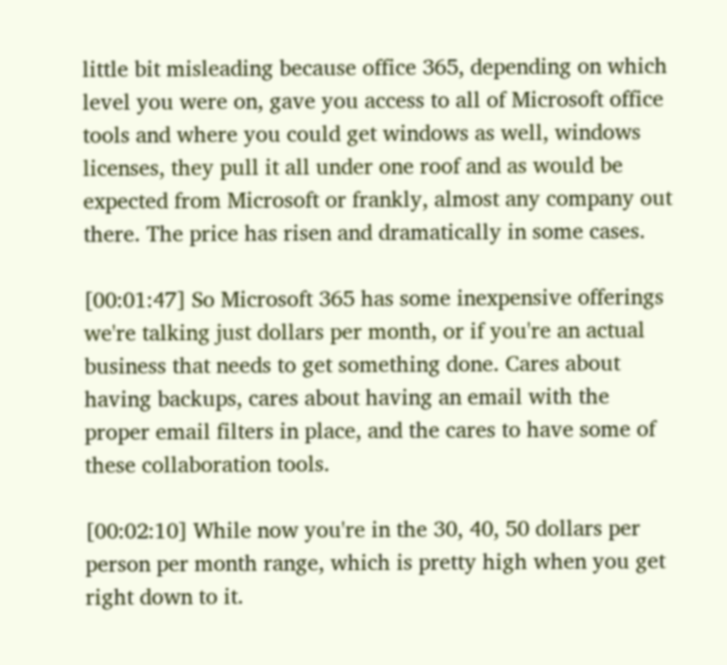little bit misleading because office 365, depending on which level you were on, gave you access to all of Microsoft office tools and where you could get windows as well, windows licenses, they pull it all under one roof and as would be expected from Microsoft or frankly, almost any company out there. The price has risen and dramatically in some cases.

[00:01:47] So Microsoft 365 has some inexpensive offerings we're talking just dollars per month, or if you're an actual business that needs to get something done. Cares about having backups, cares about having an email with the proper email filters in place, and the cares to have some of these collaboration tools.

[00:02:10] While now you're in the 30, 40, 50 dollars per person per month range, which is pretty high when you get right down to it.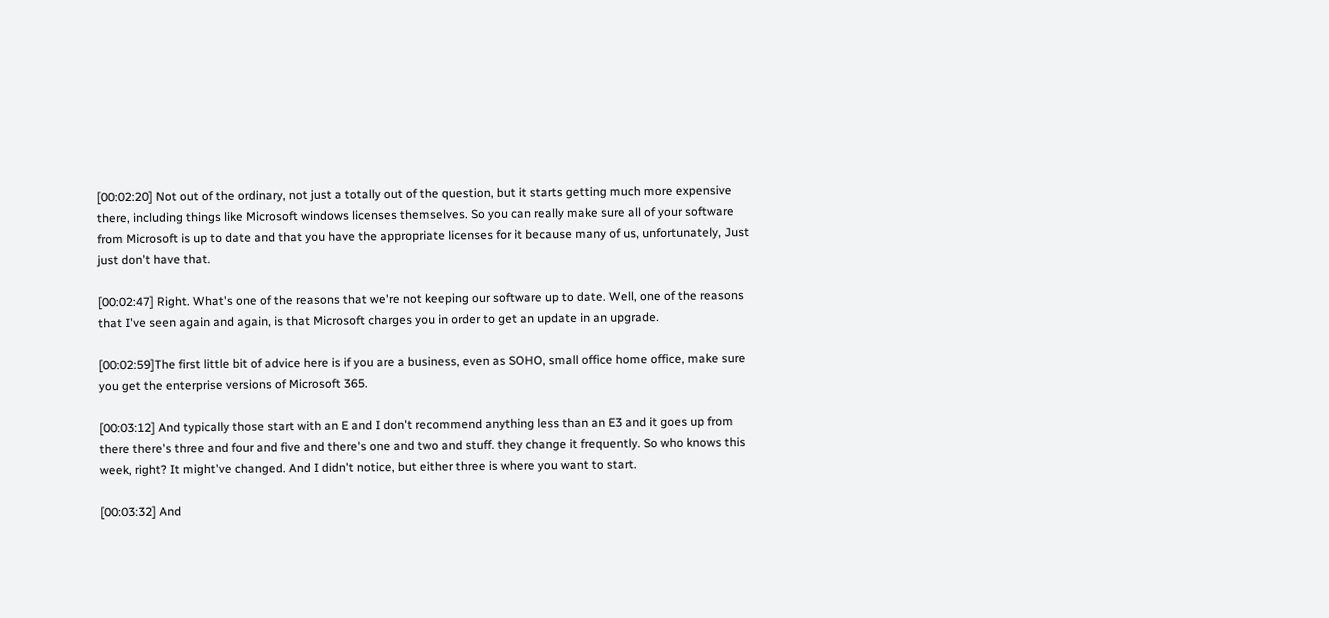[00:02:20] Not out of the ordinary, not just a totally out of the question, but it starts getting much more expensive there, including things like Microsoft windows licenses themselves. So you can really make sure all of your software from Microsoft is up to date and that you have the appropriate licenses for it because many of us, unfortunately, Just just don't have that.

[00:02:47] Right. What's one of the reasons that we're not keeping our software up to date. Well, one of the reasons that I've seen again and again, is that Microsoft charges you in order to get an update in an upgrade.

[00:02:59]The first little bit of advice here is if you are a business, even as SOHO, small office home office, make sure you get the enterprise versions of Microsoft 365.

[00:03:12] And typically those start with an E and I don't recommend anything less than an E3 and it goes up from there there's three and four and five and there's one and two and stuff. they change it frequently. So who knows this week, right? It might've changed. And I didn't notice, but either three is where you want to start.

[00:03:32] And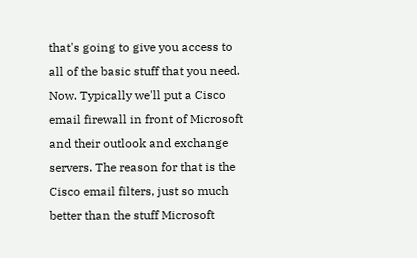that's going to give you access to all of the basic stuff that you need. Now. Typically we'll put a Cisco email firewall in front of Microsoft and their outlook and exchange servers. The reason for that is the Cisco email filters, just so much better than the stuff Microsoft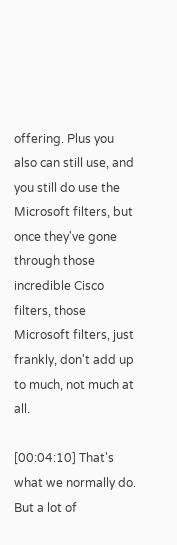offering. Plus you also can still use, and you still do use the Microsoft filters, but once they've gone through those incredible Cisco filters, those Microsoft filters, just frankly, don't add up to much, not much at all.

[00:04:10] That's what we normally do. But a lot of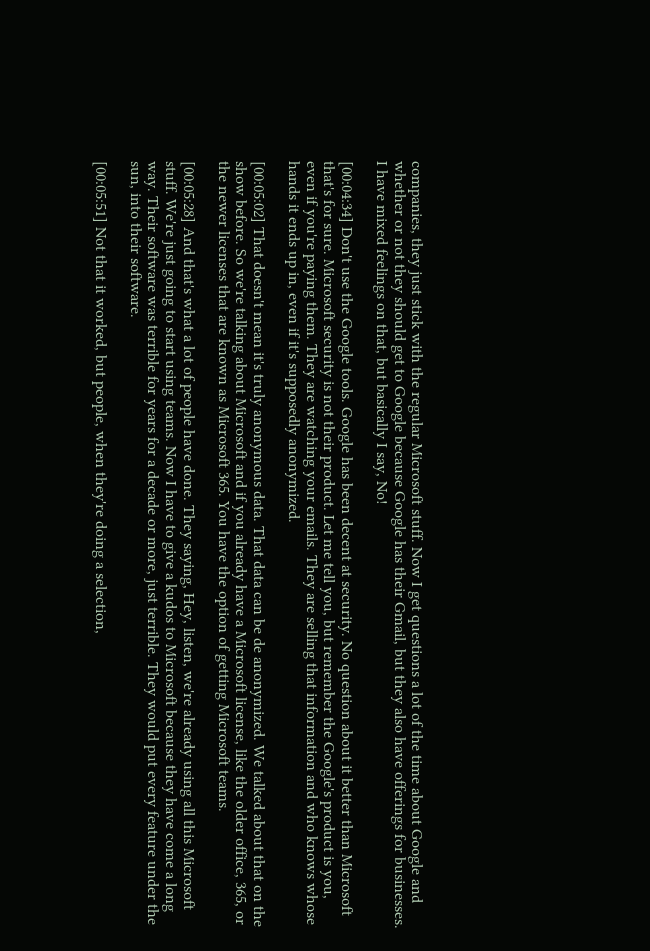companies, they just stick with the regular Microsoft stuff. Now I get questions a lot of the time about Google and whether or not they should get to Google because Google has their Gmail, but they also have offerings for businesses. I have mixed feelings on that, but basically I say, No!

[00:04:34] Don't use the Google tools. Google has been decent at security. No question about it better than Microsoft that's for sure. Microsoft security is not their product. Let me tell you, but remember the Google's product is you, even if you're paying them. They are watching your emails. They are selling that information and who knows whose hands it ends up in, even if it's supposedly anonymized.

[00:05:02] That doesn't mean it's truly anonymous data. That data can be de anonymized. We talked about that on the show before. So we're talking about Microsoft and if you already have a Microsoft license, like the older office, 365, or the newer licenses that are known as Microsoft 365. You have the option of getting Microsoft teams.

[00:05:28] And that's what a lot of people have done. They saying, Hey, listen, we're already using all this Microsoft stuff. We're just going to start using teams. Now I have to give a kudos to Microsoft because they have come a long way. Their software was terrible for years for a decade or more, just terrible. They would put every feature under the sun, into their software.

[00:05:51] Not that it worked, but people, when they're doing a selection,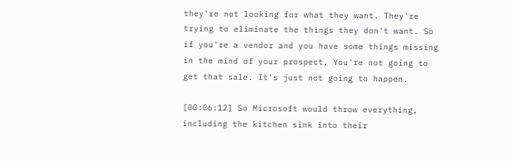they're not looking for what they want. They're trying to eliminate the things they don't want. So if you're a vendor and you have some things missing in the mind of your prospect, You're not going to get that sale. It's just not going to happen.

[00:06:12] So Microsoft would throw everything, including the kitchen sink into their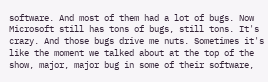software. And most of them had a lot of bugs. Now Microsoft still has tons of bugs, still tons. It's crazy. And those bugs drive me nuts. Sometimes it's like the moment we talked about at the top of the show, major, major bug in some of their software,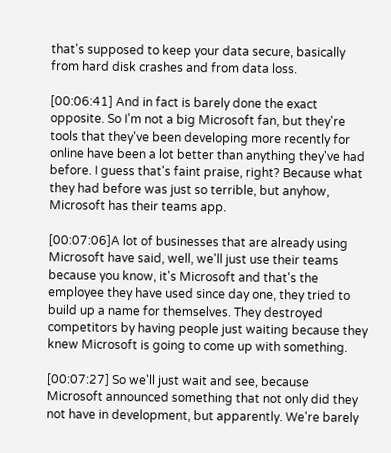that's supposed to keep your data secure, basically from hard disk crashes and from data loss.

[00:06:41] And in fact is barely done the exact opposite. So I'm not a big Microsoft fan, but they're tools that they've been developing more recently for online have been a lot better than anything they've had before. I guess that's faint praise, right? Because what they had before was just so terrible, but anyhow, Microsoft has their teams app.

[00:07:06]A lot of businesses that are already using Microsoft have said, well, we'll just use their teams because you know, it's Microsoft and that's the employee they have used since day one, they tried to build up a name for themselves. They destroyed competitors by having people just waiting because they knew Microsoft is going to come up with something.

[00:07:27] So we'll just wait and see, because Microsoft announced something that not only did they not have in development, but apparently. We're barely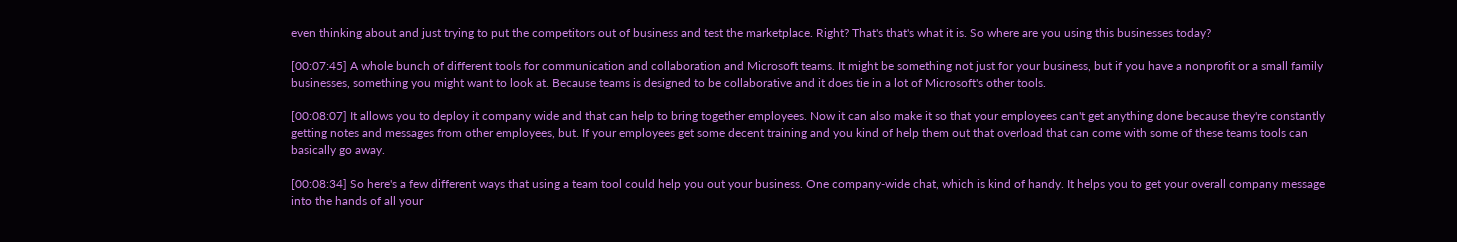even thinking about and just trying to put the competitors out of business and test the marketplace. Right? That's that's what it is. So where are you using this businesses today?

[00:07:45] A whole bunch of different tools for communication and collaboration and Microsoft teams. It might be something not just for your business, but if you have a nonprofit or a small family businesses, something you might want to look at. Because teams is designed to be collaborative and it does tie in a lot of Microsoft's other tools.

[00:08:07] It allows you to deploy it company wide and that can help to bring together employees. Now it can also make it so that your employees can't get anything done because they're constantly getting notes and messages from other employees, but. If your employees get some decent training and you kind of help them out that overload that can come with some of these teams tools can basically go away.

[00:08:34] So here's a few different ways that using a team tool could help you out your business. One company-wide chat, which is kind of handy. It helps you to get your overall company message into the hands of all your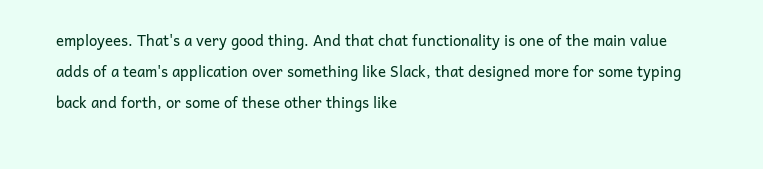employees. That's a very good thing. And that chat functionality is one of the main value adds of a team's application over something like Slack, that designed more for some typing back and forth, or some of these other things like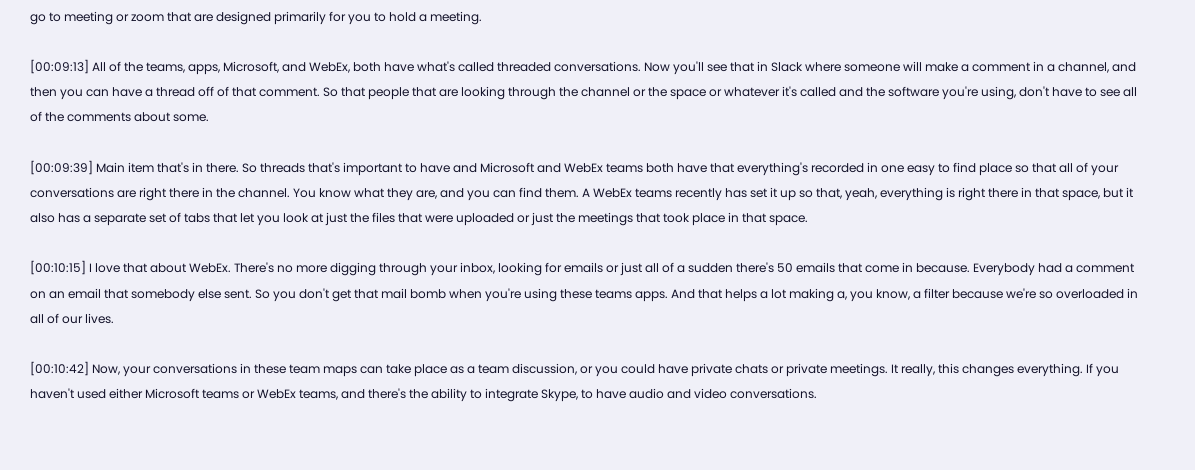go to meeting or zoom that are designed primarily for you to hold a meeting.

[00:09:13] All of the teams, apps, Microsoft, and WebEx, both have what's called threaded conversations. Now you'll see that in Slack where someone will make a comment in a channel, and then you can have a thread off of that comment. So that people that are looking through the channel or the space or whatever it's called and the software you're using, don't have to see all of the comments about some.

[00:09:39] Main item that's in there. So threads that's important to have and Microsoft and WebEx teams both have that everything's recorded in one easy to find place so that all of your conversations are right there in the channel. You know what they are, and you can find them. A WebEx teams recently has set it up so that, yeah, everything is right there in that space, but it also has a separate set of tabs that let you look at just the files that were uploaded or just the meetings that took place in that space.

[00:10:15] I love that about WebEx. There's no more digging through your inbox, looking for emails or just all of a sudden there's 50 emails that come in because. Everybody had a comment on an email that somebody else sent. So you don't get that mail bomb when you're using these teams apps. And that helps a lot making a, you know, a filter because we're so overloaded in all of our lives.

[00:10:42] Now, your conversations in these team maps can take place as a team discussion, or you could have private chats or private meetings. It really, this changes everything. If you haven't used either Microsoft teams or WebEx teams, and there's the ability to integrate Skype, to have audio and video conversations.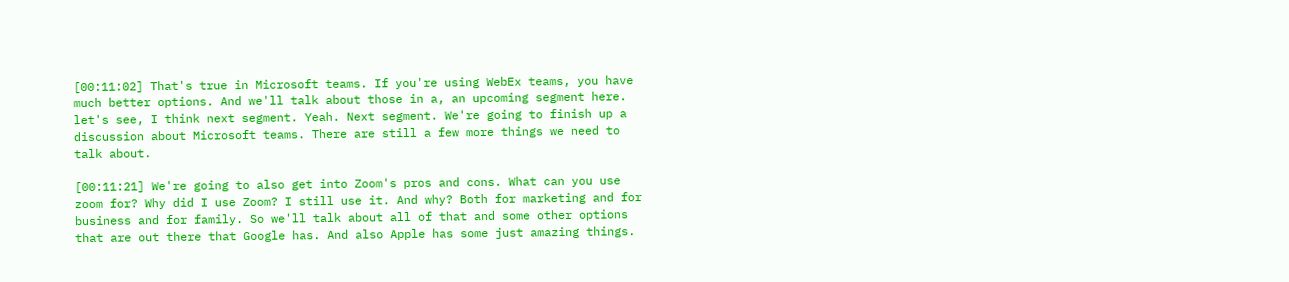[00:11:02] That's true in Microsoft teams. If you're using WebEx teams, you have much better options. And we'll talk about those in a, an upcoming segment here. let's see, I think next segment. Yeah. Next segment. We're going to finish up a discussion about Microsoft teams. There are still a few more things we need to talk about.

[00:11:21] We're going to also get into Zoom's pros and cons. What can you use zoom for? Why did I use Zoom? I still use it. And why? Both for marketing and for business and for family. So we'll talk about all of that and some other options that are out there that Google has. And also Apple has some just amazing things.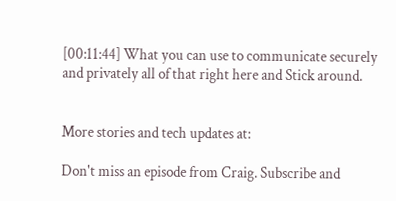[00:11:44] What you can use to communicate securely and privately all of that right here and Stick around.


More stories and tech updates at:

Don't miss an episode from Craig. Subscribe and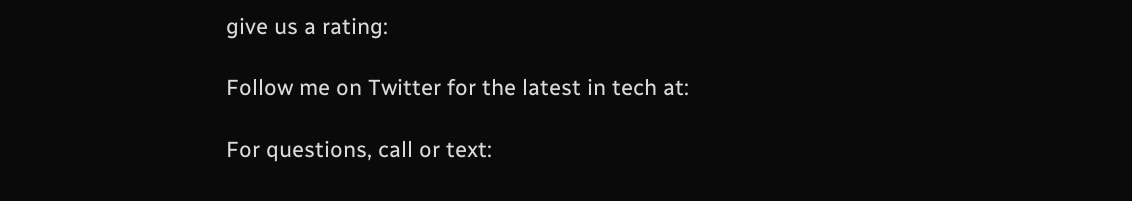give us a rating:

Follow me on Twitter for the latest in tech at:

For questions, call or text: